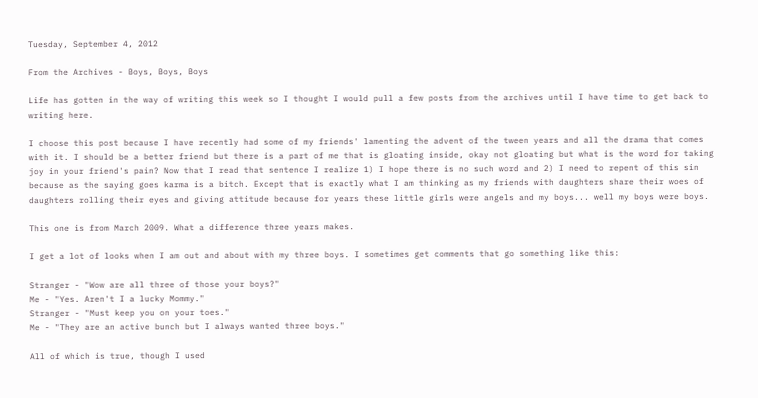Tuesday, September 4, 2012

From the Archives - Boys, Boys, Boys

Life has gotten in the way of writing this week so I thought I would pull a few posts from the archives until I have time to get back to writing here.

I choose this post because I have recently had some of my friends' lamenting the advent of the tween years and all the drama that comes with it. I should be a better friend but there is a part of me that is gloating inside, okay not gloating but what is the word for taking joy in your friend's pain? Now that I read that sentence I realize 1) I hope there is no such word and 2) I need to repent of this sin because as the saying goes karma is a bitch. Except that is exactly what I am thinking as my friends with daughters share their woes of daughters rolling their eyes and giving attitude because for years these little girls were angels and my boys... well my boys were boys.

This one is from March 2009. What a difference three years makes.

I get a lot of looks when I am out and about with my three boys. I sometimes get comments that go something like this:

Stranger - "Wow are all three of those your boys?"
Me - "Yes. Aren't I a lucky Mommy."
Stranger - "Must keep you on your toes."
Me - "They are an active bunch but I always wanted three boys."

All of which is true, though I used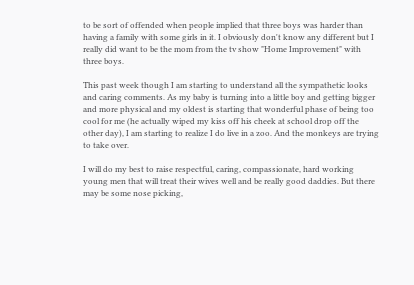to be sort of offended when people implied that three boys was harder than having a family with some girls in it. I obviously don't know any different but I really did want to be the mom from the tv show "Home Improvement" with three boys.

This past week though I am starting to understand all the sympathetic looks and caring comments. As my baby is turning into a little boy and getting bigger and more physical and my oldest is starting that wonderful phase of being too cool for me (he actually wiped my kiss off his cheek at school drop off the other day), I am starting to realize I do live in a zoo. And the monkeys are trying to take over.

I will do my best to raise respectful, caring, compassionate, hard working young men that will treat their wives well and be really good daddies. But there may be some nose picking,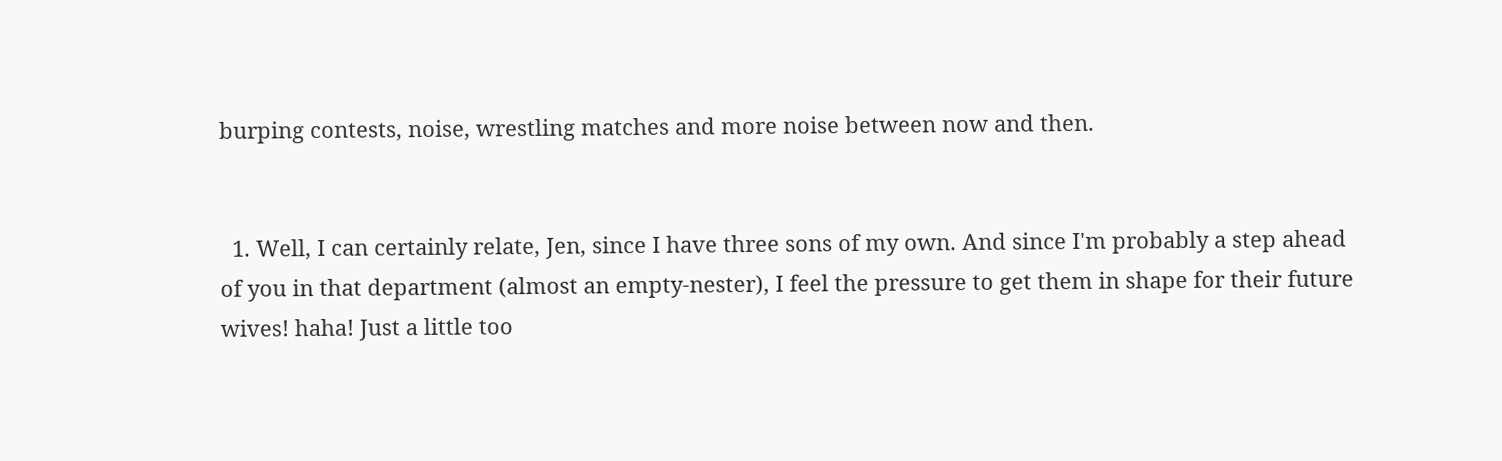burping contests, noise, wrestling matches and more noise between now and then.


  1. Well, I can certainly relate, Jen, since I have three sons of my own. And since I'm probably a step ahead of you in that department (almost an empty-nester), I feel the pressure to get them in shape for their future wives! haha! Just a little too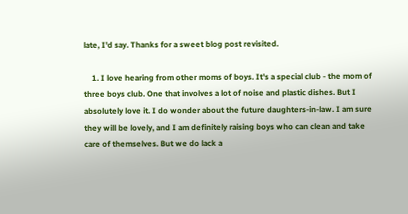late, I'd say. Thanks for a sweet blog post revisited.

    1. I love hearing from other moms of boys. It's a special club - the mom of three boys club. One that involves a lot of noise and plastic dishes. But I absolutely love it. I do wonder about the future daughters-in-law. I am sure they will be lovely, and I am definitely raising boys who can clean and take care of themselves. But we do lack a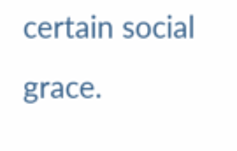certain social grace.